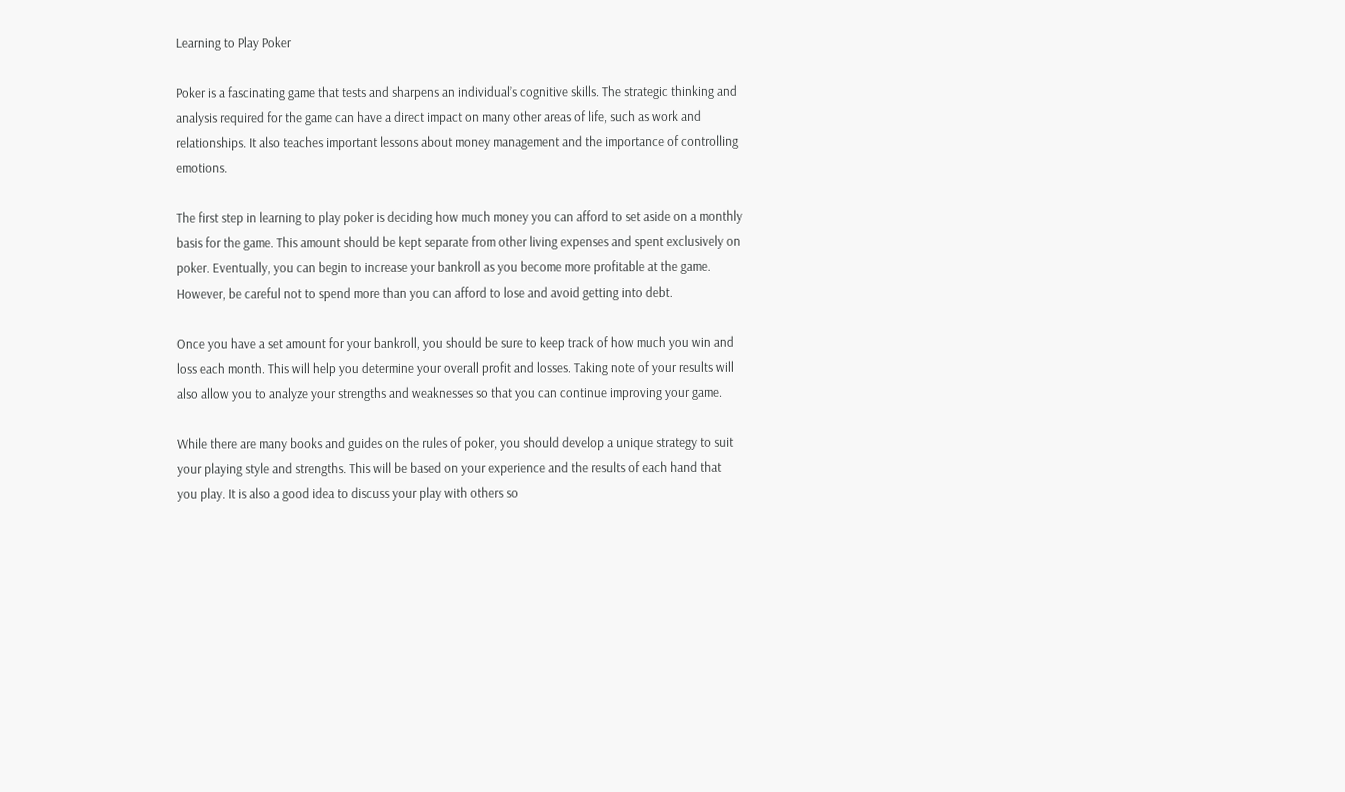Learning to Play Poker

Poker is a fascinating game that tests and sharpens an individual’s cognitive skills. The strategic thinking and analysis required for the game can have a direct impact on many other areas of life, such as work and relationships. It also teaches important lessons about money management and the importance of controlling emotions.

The first step in learning to play poker is deciding how much money you can afford to set aside on a monthly basis for the game. This amount should be kept separate from other living expenses and spent exclusively on poker. Eventually, you can begin to increase your bankroll as you become more profitable at the game. However, be careful not to spend more than you can afford to lose and avoid getting into debt.

Once you have a set amount for your bankroll, you should be sure to keep track of how much you win and loss each month. This will help you determine your overall profit and losses. Taking note of your results will also allow you to analyze your strengths and weaknesses so that you can continue improving your game.

While there are many books and guides on the rules of poker, you should develop a unique strategy to suit your playing style and strengths. This will be based on your experience and the results of each hand that you play. It is also a good idea to discuss your play with others so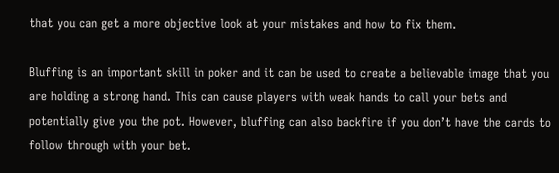that you can get a more objective look at your mistakes and how to fix them.

Bluffing is an important skill in poker and it can be used to create a believable image that you are holding a strong hand. This can cause players with weak hands to call your bets and potentially give you the pot. However, bluffing can also backfire if you don’t have the cards to follow through with your bet.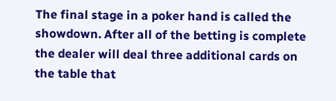The final stage in a poker hand is called the showdown. After all of the betting is complete the dealer will deal three additional cards on the table that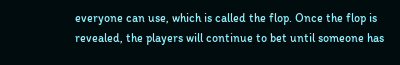everyone can use, which is called the flop. Once the flop is revealed, the players will continue to bet until someone has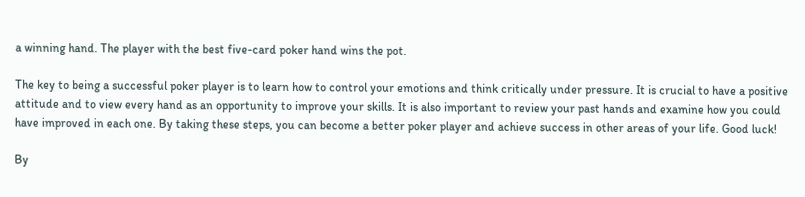a winning hand. The player with the best five-card poker hand wins the pot.

The key to being a successful poker player is to learn how to control your emotions and think critically under pressure. It is crucial to have a positive attitude and to view every hand as an opportunity to improve your skills. It is also important to review your past hands and examine how you could have improved in each one. By taking these steps, you can become a better poker player and achieve success in other areas of your life. Good luck!

By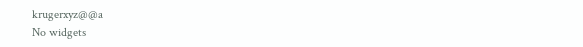krugerxyz@@a
No widgets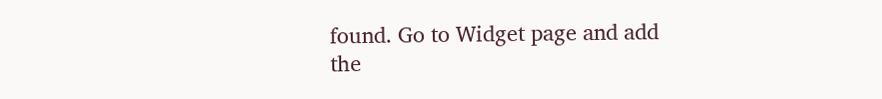found. Go to Widget page and add the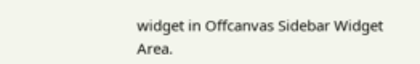widget in Offcanvas Sidebar Widget Area.